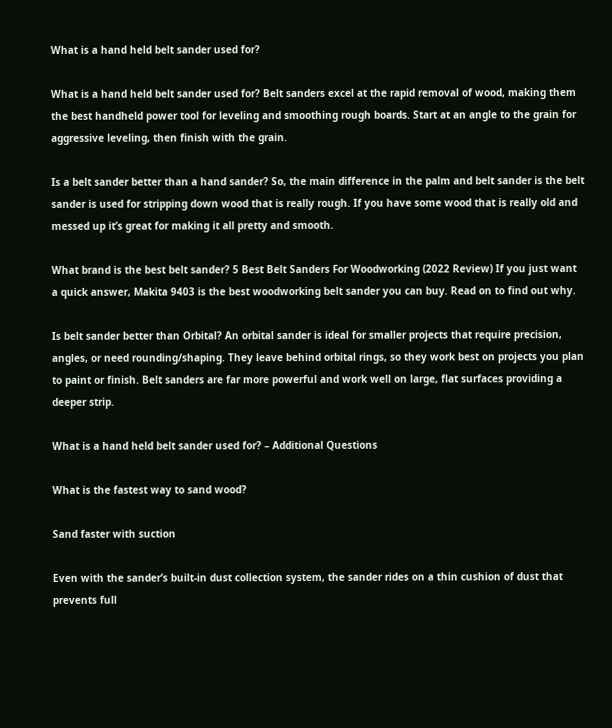What is a hand held belt sander used for?

What is a hand held belt sander used for? Belt sanders excel at the rapid removal of wood, making them the best handheld power tool for leveling and smoothing rough boards. Start at an angle to the grain for aggressive leveling, then finish with the grain.

Is a belt sander better than a hand sander? So, the main difference in the palm and belt sander is the belt sander is used for stripping down wood that is really rough. If you have some wood that is really old and messed up it’s great for making it all pretty and smooth.

What brand is the best belt sander? 5 Best Belt Sanders For Woodworking (2022 Review) If you just want a quick answer, Makita 9403 is the best woodworking belt sander you can buy. Read on to find out why.

Is belt sander better than Orbital? An orbital sander is ideal for smaller projects that require precision, angles, or need rounding/shaping. They leave behind orbital rings, so they work best on projects you plan to paint or finish. Belt sanders are far more powerful and work well on large, flat surfaces providing a deeper strip.

What is a hand held belt sander used for? – Additional Questions

What is the fastest way to sand wood?

Sand faster with suction

Even with the sander’s built-in dust collection system, the sander rides on a thin cushion of dust that prevents full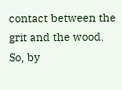contact between the grit and the wood. So, by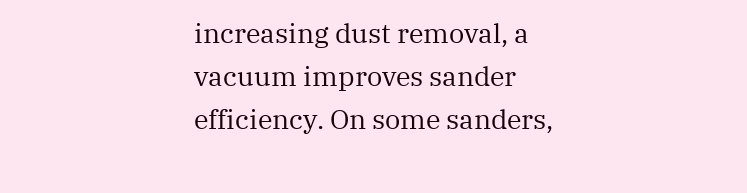increasing dust removal, a vacuum improves sander efficiency. On some sanders,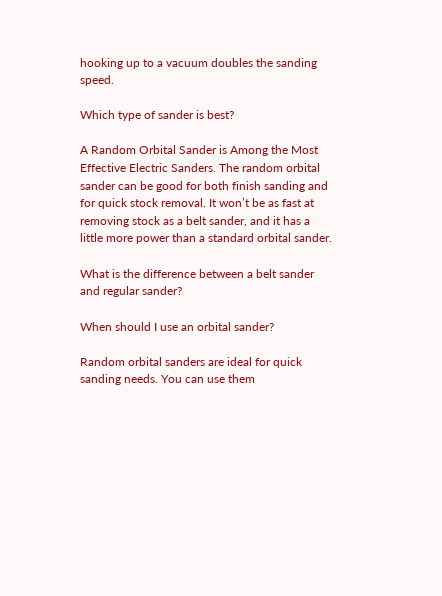hooking up to a vacuum doubles the sanding speed.

Which type of sander is best?

A Random Orbital Sander is Among the Most Effective Electric Sanders. The random orbital sander can be good for both finish sanding and for quick stock removal. It won’t be as fast at removing stock as a belt sander, and it has a little more power than a standard orbital sander.

What is the difference between a belt sander and regular sander?

When should I use an orbital sander?

Random orbital sanders are ideal for quick sanding needs. You can use them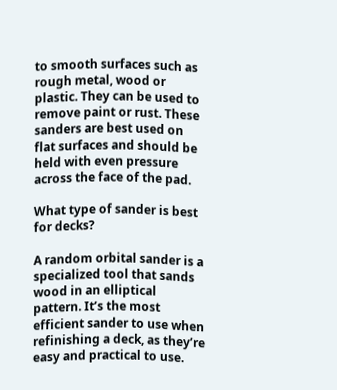to smooth surfaces such as rough metal, wood or plastic. They can be used to remove paint or rust. These sanders are best used on flat surfaces and should be held with even pressure across the face of the pad.

What type of sander is best for decks?

A random orbital sander is a specialized tool that sands wood in an elliptical pattern. It’s the most efficient sander to use when refinishing a deck, as they’re easy and practical to use.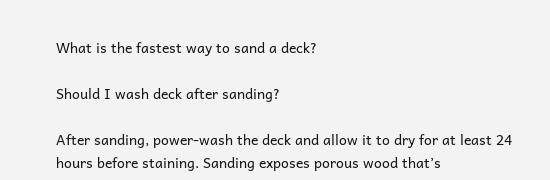What is the fastest way to sand a deck?

Should I wash deck after sanding?

After sanding, power-wash the deck and allow it to dry for at least 24 hours before staining. Sanding exposes porous wood that’s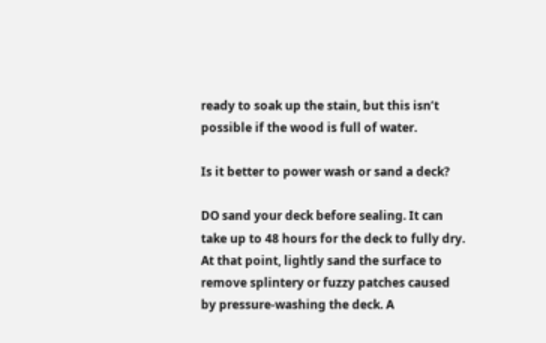ready to soak up the stain, but this isn’t possible if the wood is full of water.

Is it better to power wash or sand a deck?

DO sand your deck before sealing. It can take up to 48 hours for the deck to fully dry. At that point, lightly sand the surface to remove splintery or fuzzy patches caused by pressure-washing the deck. A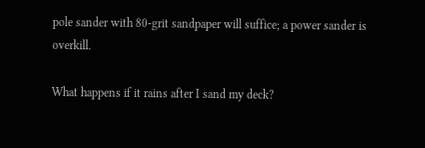pole sander with 80-grit sandpaper will suffice; a power sander is overkill.

What happens if it rains after I sand my deck?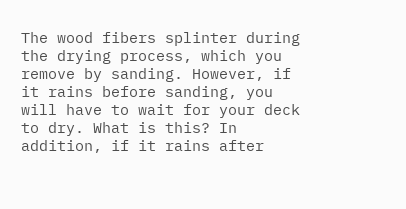The wood fibers splinter during the drying process, which you remove by sanding. However, if it rains before sanding, you will have to wait for your deck to dry. What is this? In addition, if it rains after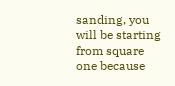sanding, you will be starting from square one because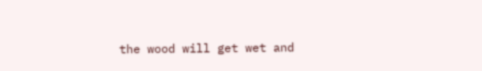the wood will get wet and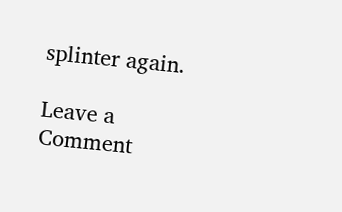splinter again.

Leave a Comment